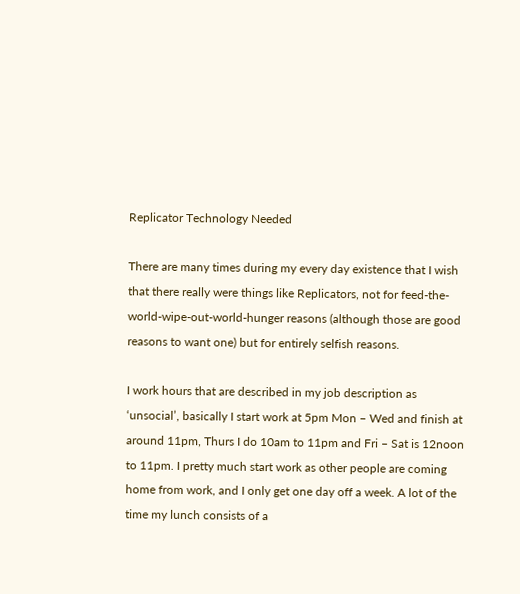Replicator Technology Needed

There are many times during my every day existence that I wish that there really were things like Replicators, not for feed-the-world-wipe-out-world-hunger reasons (although those are good reasons to want one) but for entirely selfish reasons.

I work hours that are described in my job description as ‘unsocial’, basically I start work at 5pm Mon – Wed and finish at around 11pm, Thurs I do 10am to 11pm and Fri – Sat is 12noon to 11pm. I pretty much start work as other people are coming home from work, and I only get one day off a week. A lot of the time my lunch consists of a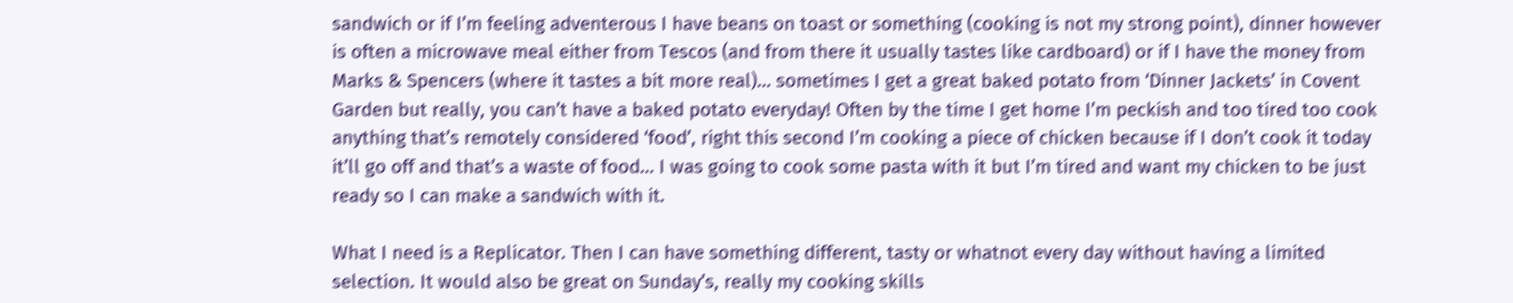sandwich or if I’m feeling adventerous I have beans on toast or something (cooking is not my strong point), dinner however is often a microwave meal either from Tescos (and from there it usually tastes like cardboard) or if I have the money from Marks & Spencers (where it tastes a bit more real)… sometimes I get a great baked potato from ‘Dinner Jackets’ in Covent Garden but really, you can’t have a baked potato everyday! Often by the time I get home I’m peckish and too tired too cook anything that’s remotely considered ‘food’, right this second I’m cooking a piece of chicken because if I don’t cook it today it’ll go off and that’s a waste of food… I was going to cook some pasta with it but I’m tired and want my chicken to be just ready so I can make a sandwich with it.

What I need is a Replicator. Then I can have something different, tasty or whatnot every day without having a limited selection. It would also be great on Sunday’s, really my cooking skills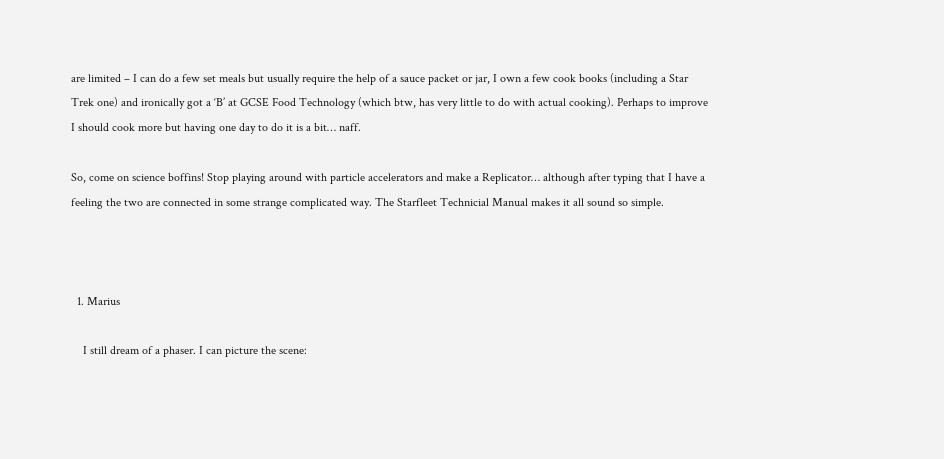are limited – I can do a few set meals but usually require the help of a sauce packet or jar, I own a few cook books (including a Star Trek one) and ironically got a ‘B’ at GCSE Food Technology (which btw, has very little to do with actual cooking). Perhaps to improve I should cook more but having one day to do it is a bit… naff.

So, come on science boffins! Stop playing around with particle accelerators and make a Replicator… although after typing that I have a feeling the two are connected in some strange complicated way. The Starfleet Technicial Manual makes it all sound so simple.



  1. Marius

    I still dream of a phaser. I can picture the scene: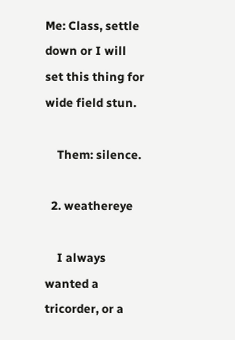Me: Class, settle down or I will set this thing for wide field stun.

    Them: silence.

  2. weathereye

    I always wanted a tricorder, or a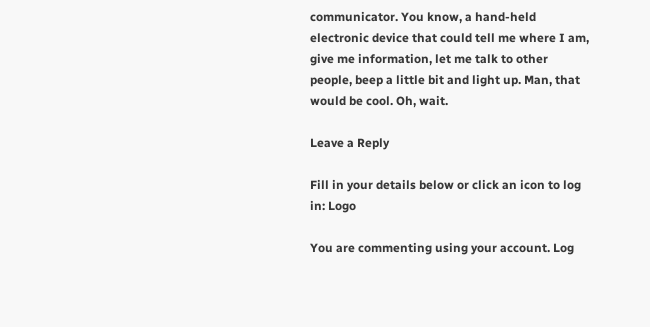communicator. You know, a hand-held electronic device that could tell me where I am, give me information, let me talk to other people, beep a little bit and light up. Man, that would be cool. Oh, wait.

Leave a Reply

Fill in your details below or click an icon to log in: Logo

You are commenting using your account. Log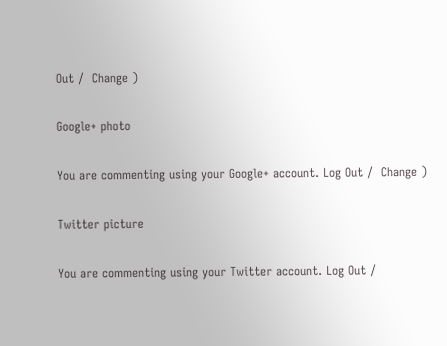Out /  Change )

Google+ photo

You are commenting using your Google+ account. Log Out /  Change )

Twitter picture

You are commenting using your Twitter account. Log Out /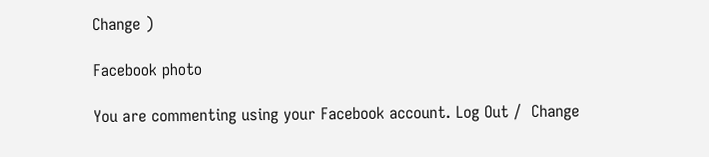Change )

Facebook photo

You are commenting using your Facebook account. Log Out /  Change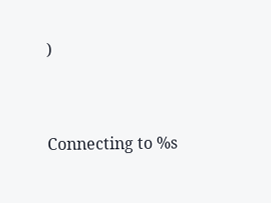)


Connecting to %s